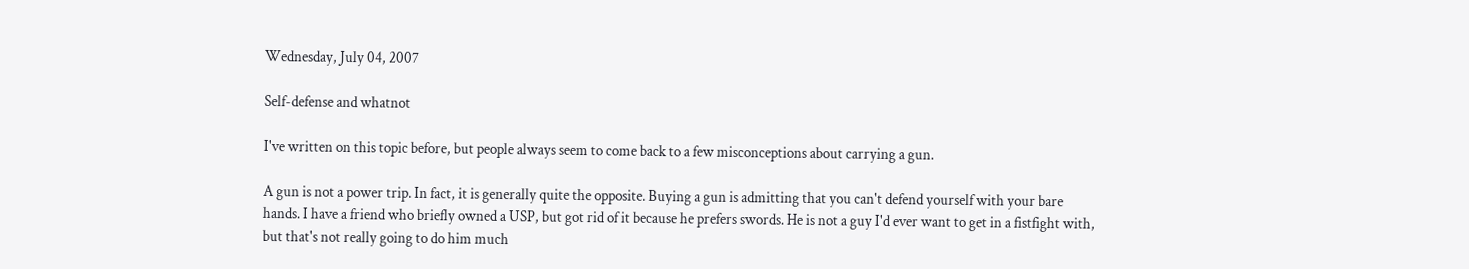Wednesday, July 04, 2007

Self-defense and whatnot

I've written on this topic before, but people always seem to come back to a few misconceptions about carrying a gun.

A gun is not a power trip. In fact, it is generally quite the opposite. Buying a gun is admitting that you can't defend yourself with your bare hands. I have a friend who briefly owned a USP, but got rid of it because he prefers swords. He is not a guy I'd ever want to get in a fistfight with, but that's not really going to do him much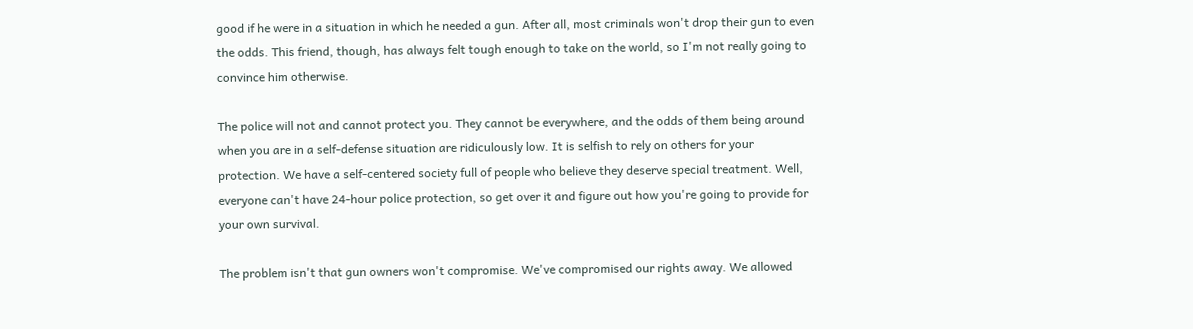good if he were in a situation in which he needed a gun. After all, most criminals won't drop their gun to even the odds. This friend, though, has always felt tough enough to take on the world, so I'm not really going to convince him otherwise.

The police will not and cannot protect you. They cannot be everywhere, and the odds of them being around when you are in a self-defense situation are ridiculously low. It is selfish to rely on others for your protection. We have a self-centered society full of people who believe they deserve special treatment. Well, everyone can't have 24-hour police protection, so get over it and figure out how you're going to provide for your own survival.

The problem isn't that gun owners won't compromise. We've compromised our rights away. We allowed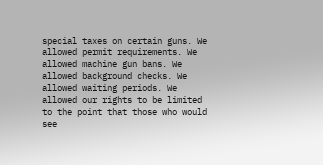special taxes on certain guns. We allowed permit requirements. We allowed machine gun bans. We allowed background checks. We allowed waiting periods. We allowed our rights to be limited to the point that those who would see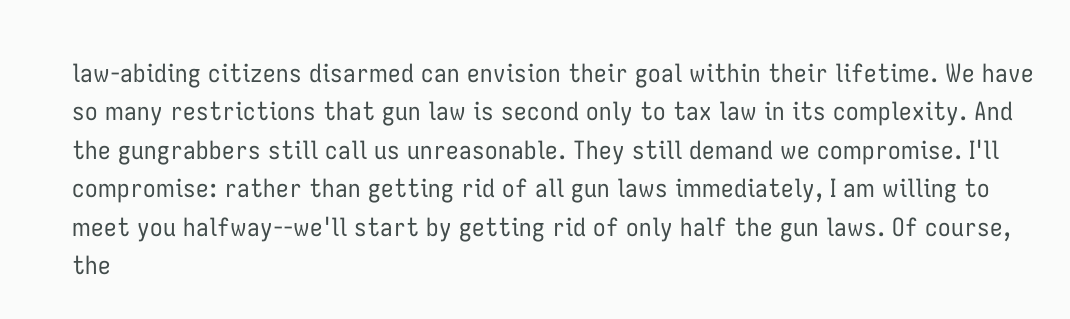law-abiding citizens disarmed can envision their goal within their lifetime. We have so many restrictions that gun law is second only to tax law in its complexity. And the gungrabbers still call us unreasonable. They still demand we compromise. I'll compromise: rather than getting rid of all gun laws immediately, I am willing to meet you halfway--we'll start by getting rid of only half the gun laws. Of course, the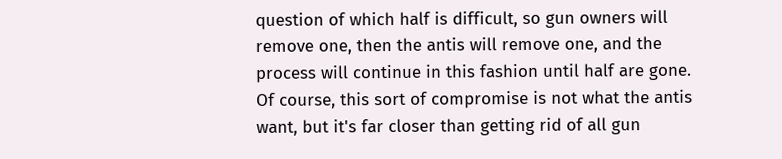question of which half is difficult, so gun owners will remove one, then the antis will remove one, and the process will continue in this fashion until half are gone. Of course, this sort of compromise is not what the antis want, but it's far closer than getting rid of all gun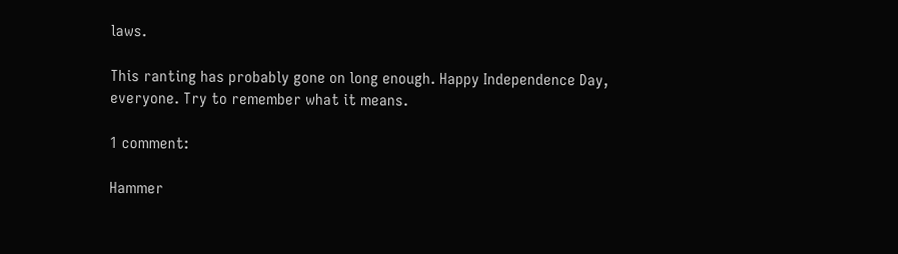laws.

This ranting has probably gone on long enough. Happy Independence Day, everyone. Try to remember what it means.

1 comment:

Hammer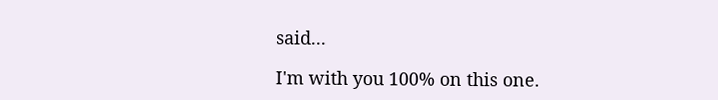said...

I'm with you 100% on this one.